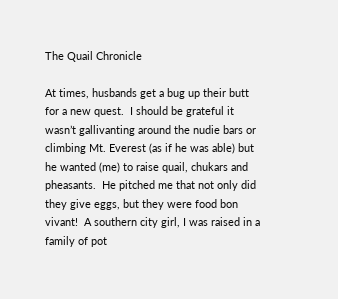The Quail Chronicle

At times, husbands get a bug up their butt for a new quest.  I should be grateful it wasn’t gallivanting around the nudie bars or climbing Mt. Everest (as if he was able) but he wanted (me) to raise quail, chukars and pheasants.  He pitched me that not only did they give eggs, but they were food bon vivant!  A southern city girl, I was raised in a family of pot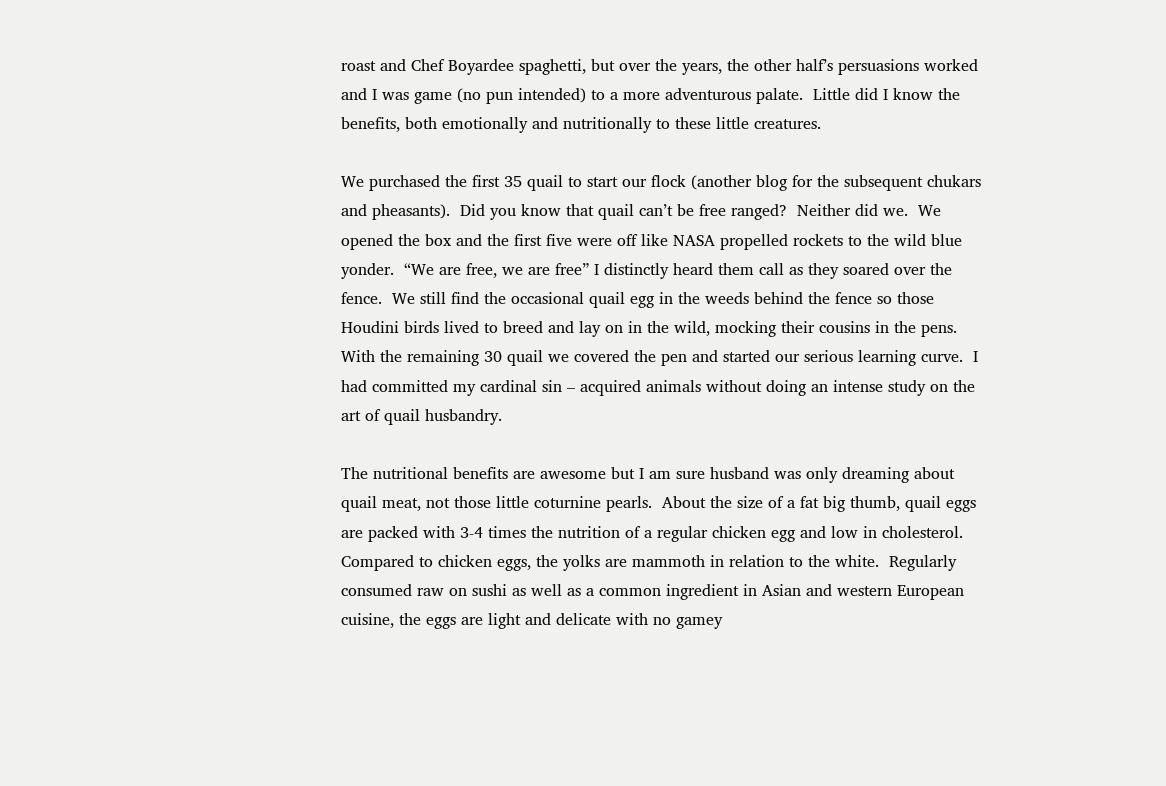roast and Chef Boyardee spaghetti, but over the years, the other half’s persuasions worked and I was game (no pun intended) to a more adventurous palate.  Little did I know the benefits, both emotionally and nutritionally to these little creatures.

We purchased the first 35 quail to start our flock (another blog for the subsequent chukars and pheasants).  Did you know that quail can’t be free ranged?  Neither did we.  We opened the box and the first five were off like NASA propelled rockets to the wild blue yonder.  “We are free, we are free” I distinctly heard them call as they soared over the fence.  We still find the occasional quail egg in the weeds behind the fence so those Houdini birds lived to breed and lay on in the wild, mocking their cousins in the pens.   With the remaining 30 quail we covered the pen and started our serious learning curve.  I had committed my cardinal sin – acquired animals without doing an intense study on the art of quail husbandry.

The nutritional benefits are awesome but I am sure husband was only dreaming about quail meat, not those little coturnine pearls.  About the size of a fat big thumb, quail eggs are packed with 3-4 times the nutrition of a regular chicken egg and low in cholesterol.  Compared to chicken eggs, the yolks are mammoth in relation to the white.  Regularly consumed raw on sushi as well as a common ingredient in Asian and western European cuisine, the eggs are light and delicate with no gamey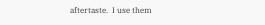aftertaste.  I use them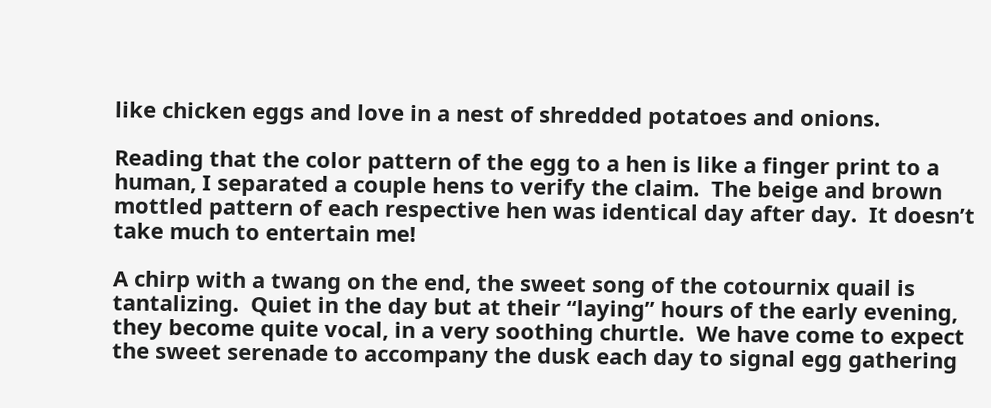like chicken eggs and love in a nest of shredded potatoes and onions.

Reading that the color pattern of the egg to a hen is like a finger print to a human, I separated a couple hens to verify the claim.  The beige and brown mottled pattern of each respective hen was identical day after day.  It doesn’t take much to entertain me!

A chirp with a twang on the end, the sweet song of the cotournix quail is tantalizing.  Quiet in the day but at their “laying” hours of the early evening, they become quite vocal, in a very soothing churtle.  We have come to expect the sweet serenade to accompany the dusk each day to signal egg gathering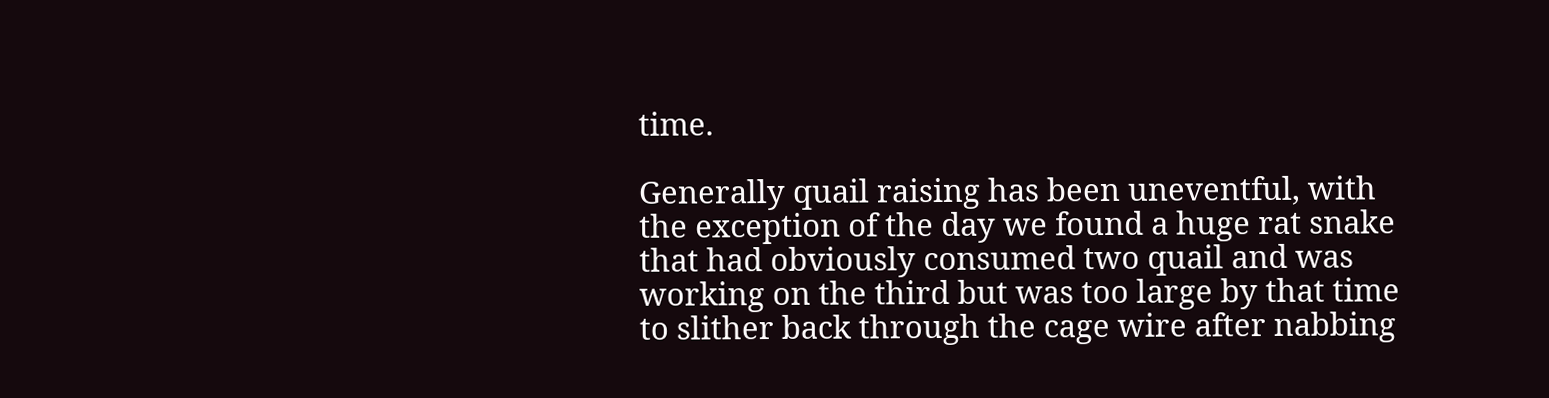time.

Generally quail raising has been uneventful, with the exception of the day we found a huge rat snake that had obviously consumed two quail and was working on the third but was too large by that time to slither back through the cage wire after nabbing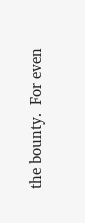the bounty.  For even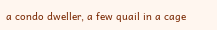a condo dweller, a few quail in a cage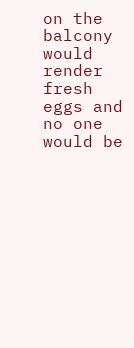on the balcony would render fresh eggs and no one would be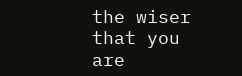the wiser that you are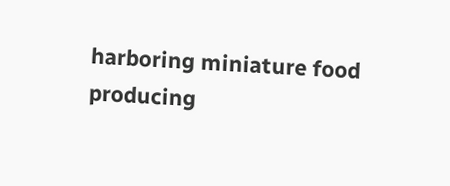harboring miniature food producing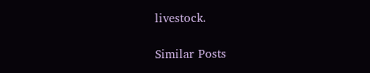livestock.

Similar Posts